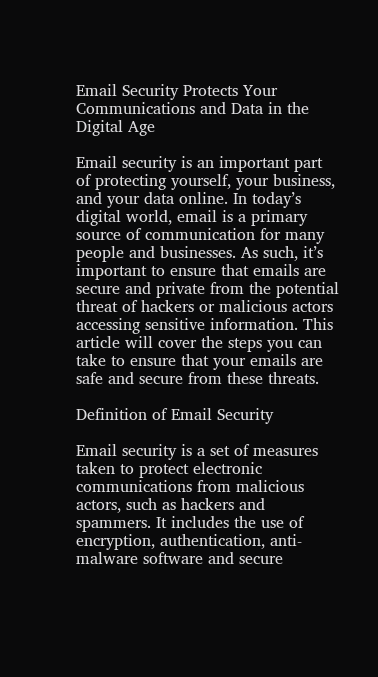Email Security Protects Your Communications and Data in the Digital Age

Email security is an important part of protecting yourself, your business, and your data online. In today’s digital world, email is a primary source of communication for many people and businesses. As such, it’s important to ensure that emails are secure and private from the potential threat of hackers or malicious actors accessing sensitive information. This article will cover the steps you can take to ensure that your emails are safe and secure from these threats.

Definition of Email Security

Email security is a set of measures taken to protect electronic communications from malicious actors, such as hackers and spammers. It includes the use of encryption, authentication, anti-malware software and secure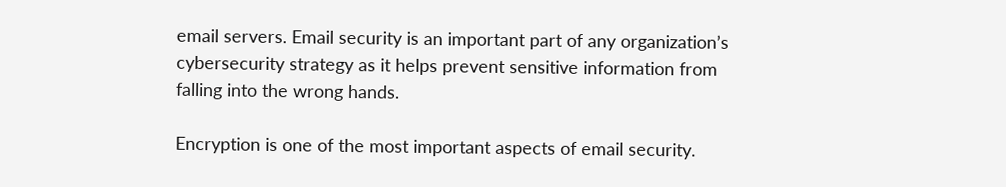email servers. Email security is an important part of any organization’s cybersecurity strategy as it helps prevent sensitive information from falling into the wrong hands.

Encryption is one of the most important aspects of email security.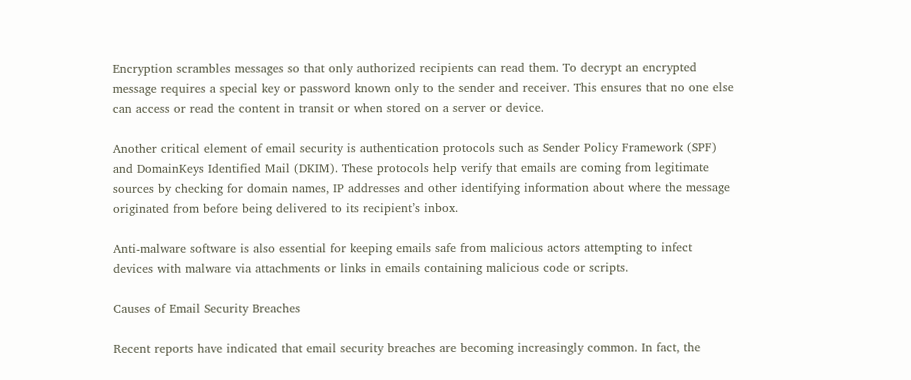Encryption scrambles messages so that only authorized recipients can read them. To decrypt an encrypted message requires a special key or password known only to the sender and receiver. This ensures that no one else can access or read the content in transit or when stored on a server or device.

Another critical element of email security is authentication protocols such as Sender Policy Framework (SPF) and DomainKeys Identified Mail (DKIM). These protocols help verify that emails are coming from legitimate sources by checking for domain names, IP addresses and other identifying information about where the message originated from before being delivered to its recipient’s inbox.

Anti-malware software is also essential for keeping emails safe from malicious actors attempting to infect devices with malware via attachments or links in emails containing malicious code or scripts.

Causes of Email Security Breaches

Recent reports have indicated that email security breaches are becoming increasingly common. In fact, the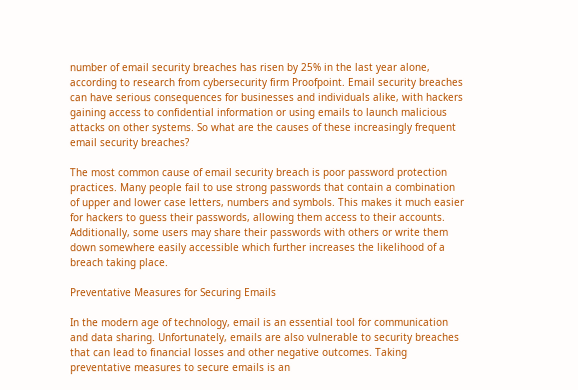number of email security breaches has risen by 25% in the last year alone, according to research from cybersecurity firm Proofpoint. Email security breaches can have serious consequences for businesses and individuals alike, with hackers gaining access to confidential information or using emails to launch malicious attacks on other systems. So what are the causes of these increasingly frequent email security breaches?

The most common cause of email security breach is poor password protection practices. Many people fail to use strong passwords that contain a combination of upper and lower case letters, numbers and symbols. This makes it much easier for hackers to guess their passwords, allowing them access to their accounts. Additionally, some users may share their passwords with others or write them down somewhere easily accessible which further increases the likelihood of a breach taking place.

Preventative Measures for Securing Emails

In the modern age of technology, email is an essential tool for communication and data sharing. Unfortunately, emails are also vulnerable to security breaches that can lead to financial losses and other negative outcomes. Taking preventative measures to secure emails is an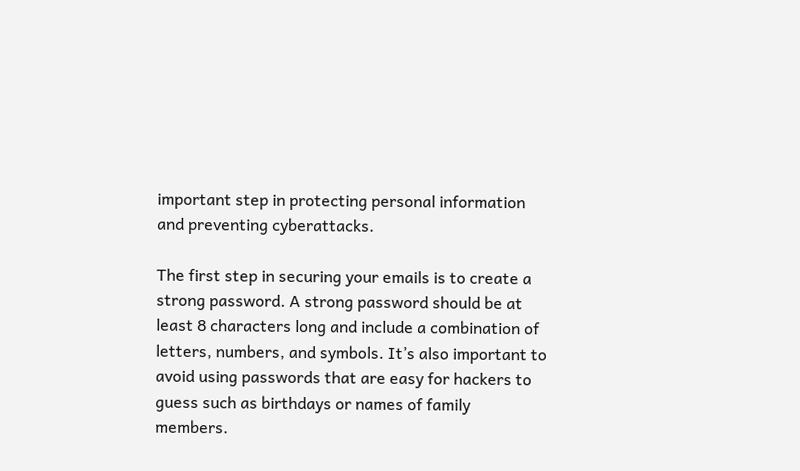important step in protecting personal information and preventing cyberattacks.

The first step in securing your emails is to create a strong password. A strong password should be at least 8 characters long and include a combination of letters, numbers, and symbols. It’s also important to avoid using passwords that are easy for hackers to guess such as birthdays or names of family members.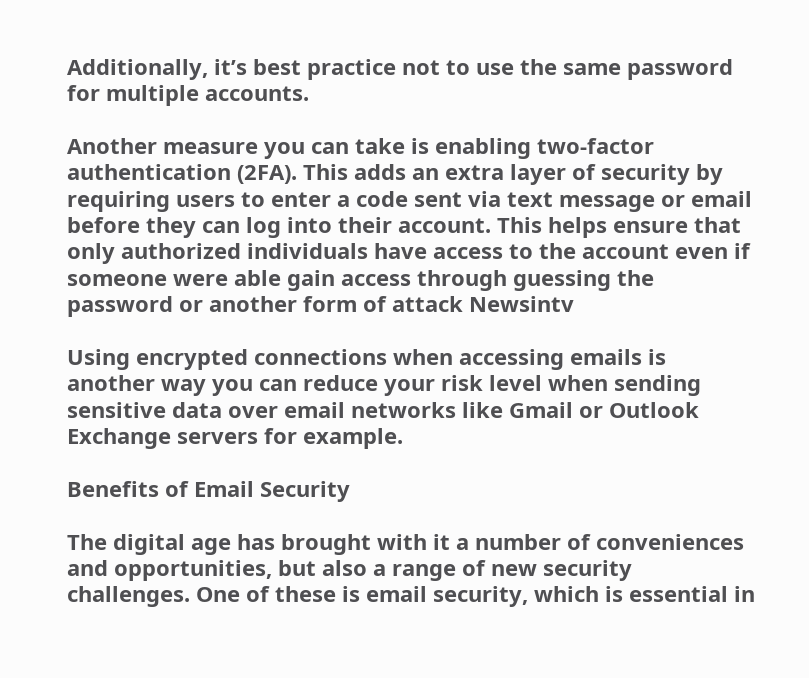Additionally, it’s best practice not to use the same password for multiple accounts.

Another measure you can take is enabling two-factor authentication (2FA). This adds an extra layer of security by requiring users to enter a code sent via text message or email before they can log into their account. This helps ensure that only authorized individuals have access to the account even if someone were able gain access through guessing the password or another form of attack Newsintv

Using encrypted connections when accessing emails is another way you can reduce your risk level when sending sensitive data over email networks like Gmail or Outlook Exchange servers for example.

Benefits of Email Security

The digital age has brought with it a number of conveniences and opportunities, but also a range of new security challenges. One of these is email security, which is essential in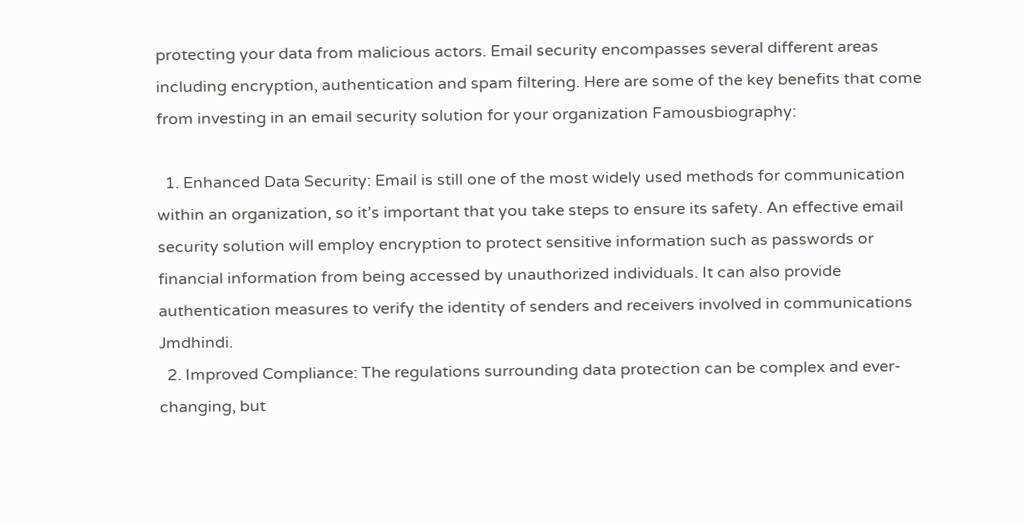protecting your data from malicious actors. Email security encompasses several different areas including encryption, authentication and spam filtering. Here are some of the key benefits that come from investing in an email security solution for your organization Famousbiography:

  1. Enhanced Data Security: Email is still one of the most widely used methods for communication within an organization, so it’s important that you take steps to ensure its safety. An effective email security solution will employ encryption to protect sensitive information such as passwords or financial information from being accessed by unauthorized individuals. It can also provide authentication measures to verify the identity of senders and receivers involved in communications Jmdhindi.
  2. Improved Compliance: The regulations surrounding data protection can be complex and ever-changing, but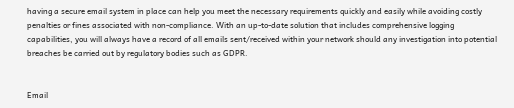having a secure email system in place can help you meet the necessary requirements quickly and easily while avoiding costly penalties or fines associated with non-compliance. With an up-to-date solution that includes comprehensive logging capabilities, you will always have a record of all emails sent/received within your network should any investigation into potential breaches be carried out by regulatory bodies such as GDPR.


Email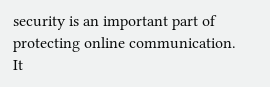security is an important part of protecting online communication. It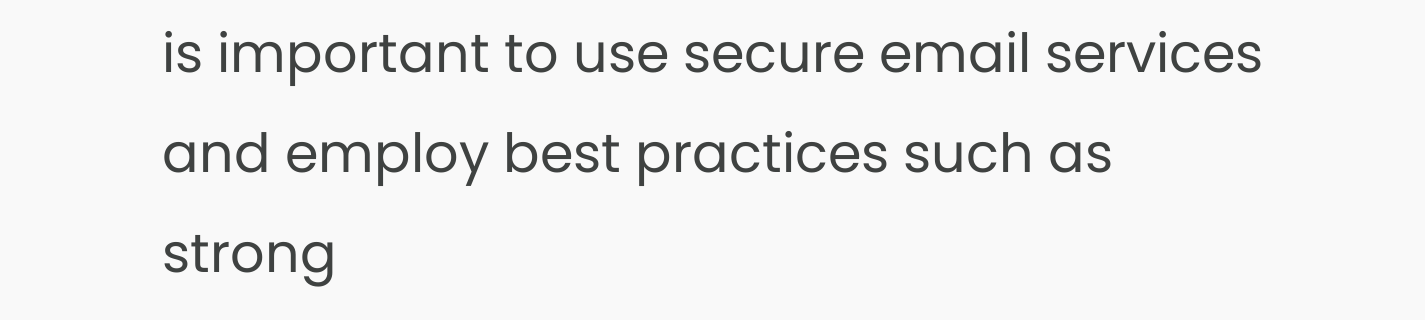is important to use secure email services and employ best practices such as strong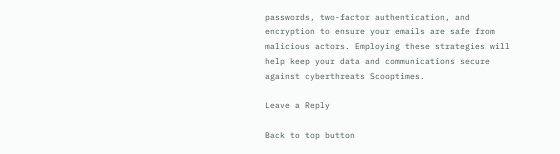passwords, two-factor authentication, and encryption to ensure your emails are safe from malicious actors. Employing these strategies will help keep your data and communications secure against cyberthreats Scooptimes.

Leave a Reply

Back to top button